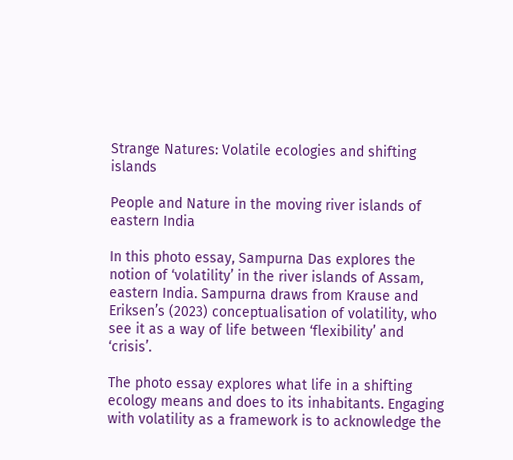Strange Natures: Volatile ecologies and shifting islands

People and Nature in the moving river islands of eastern India

In this photo essay, Sampurna Das explores the notion of ‘volatility’ in the river islands of Assam, eastern India. Sampurna draws from Krause and Eriksen’s (2023) conceptualisation of volatility, who see it as a way of life between ‘flexibility’ and ‘crisis’.

The photo essay explores what life in a shifting ecology means and does to its inhabitants. Engaging with volatility as a framework is to acknowledge the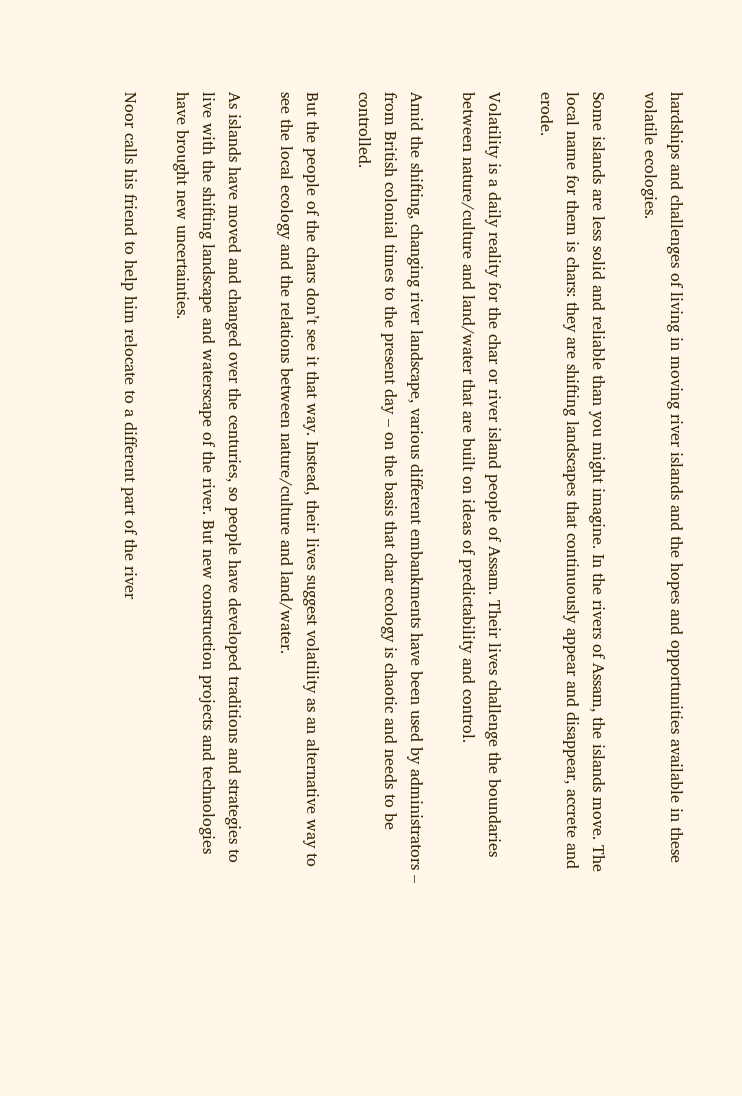hardships and challenges of living in moving river islands and the hopes and opportunities available in these volatile ecologies.

Some islands are less solid and reliable than you might imagine. In the rivers of Assam, the islands move. The local name for them is chars: they are shifting landscapes that continuously appear and disappear, accrete and erode.

Volatility is a daily reality for the char or river island people of Assam. Their lives challenge the boundaries between nature/culture and land/water that are built on ideas of predictability and control.

Amid the shifting, changing river landscape, various different embankments have been used by administrators – from British colonial times to the present day – on the basis that char ecology is chaotic and needs to be controlled.

But the people of the chars don’t see it that way. Instead, their lives suggest volatility as an alternative way to see the local ecology and the relations between nature/culture and land/water.

As islands have moved and changed over the centuries, so people have developed traditions and strategies to live with the shifting landscape and waterscape of the river. But new construction projects and technologies have brought new uncertainties.

Noor calls his friend to help him relocate to a different part of the river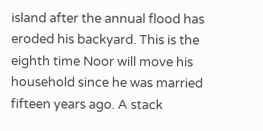island after the annual flood has eroded his backyard. This is the eighth time Noor will move his household since he was married fifteen years ago. A stack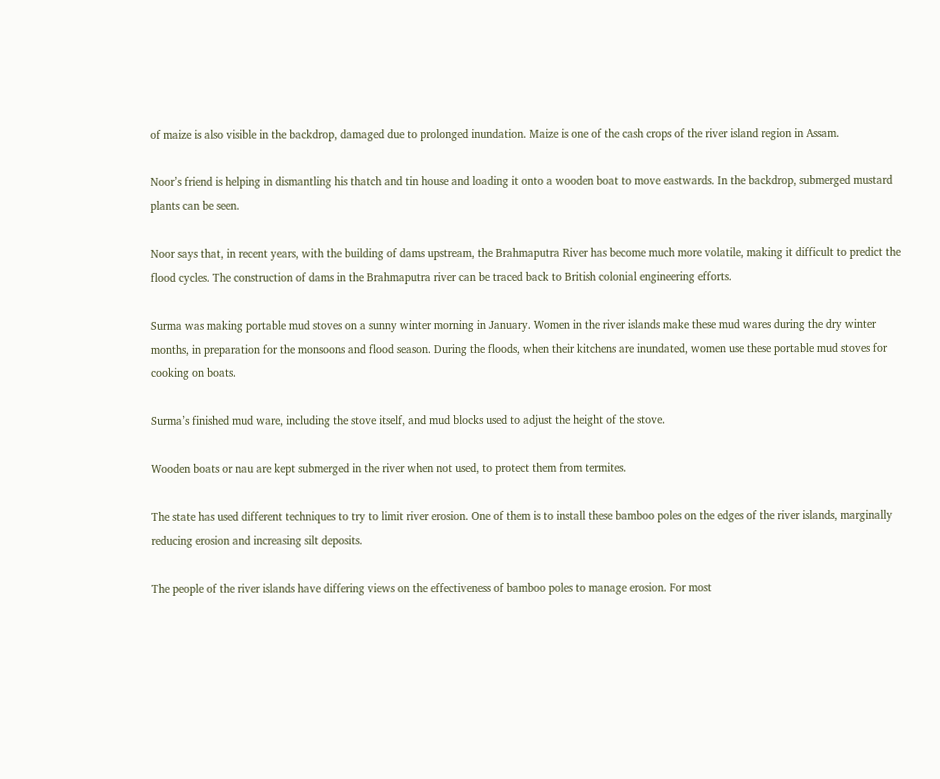of maize is also visible in the backdrop, damaged due to prolonged inundation. Maize is one of the cash crops of the river island region in Assam.

Noor’s friend is helping in dismantling his thatch and tin house and loading it onto a wooden boat to move eastwards. In the backdrop, submerged mustard plants can be seen.

Noor says that, in recent years, with the building of dams upstream, the Brahmaputra River has become much more volatile, making it difficult to predict the flood cycles. The construction of dams in the Brahmaputra river can be traced back to British colonial engineering efforts.

Surma was making portable mud stoves on a sunny winter morning in January. Women in the river islands make these mud wares during the dry winter months, in preparation for the monsoons and flood season. During the floods, when their kitchens are inundated, women use these portable mud stoves for cooking on boats.

Surma’s finished mud ware, including the stove itself, and mud blocks used to adjust the height of the stove.

Wooden boats or nau are kept submerged in the river when not used, to protect them from termites.

The state has used different techniques to try to limit river erosion. One of them is to install these bamboo poles on the edges of the river islands, marginally reducing erosion and increasing silt deposits.

The people of the river islands have differing views on the effectiveness of bamboo poles to manage erosion. For most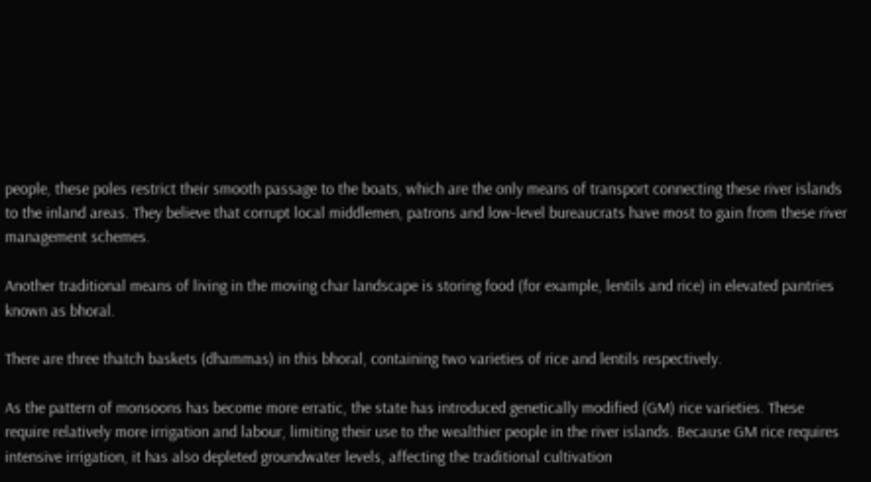people, these poles restrict their smooth passage to the boats, which are the only means of transport connecting these river islands to the inland areas. They believe that corrupt local middlemen, patrons and low-level bureaucrats have most to gain from these river management schemes.

Another traditional means of living in the moving char landscape is storing food (for example, lentils and rice) in elevated pantries known as bhoral.

There are three thatch baskets (dhammas) in this bhoral, containing two varieties of rice and lentils respectively.

As the pattern of monsoons has become more erratic, the state has introduced genetically modified (GM) rice varieties. These require relatively more irrigation and labour, limiting their use to the wealthier people in the river islands. Because GM rice requires intensive irrigation, it has also depleted groundwater levels, affecting the traditional cultivation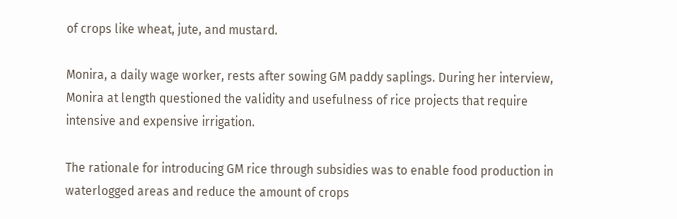of crops like wheat, jute, and mustard.

Monira, a daily wage worker, rests after sowing GM paddy saplings. During her interview, Monira at length questioned the validity and usefulness of rice projects that require intensive and expensive irrigation.

The rationale for introducing GM rice through subsidies was to enable food production in waterlogged areas and reduce the amount of crops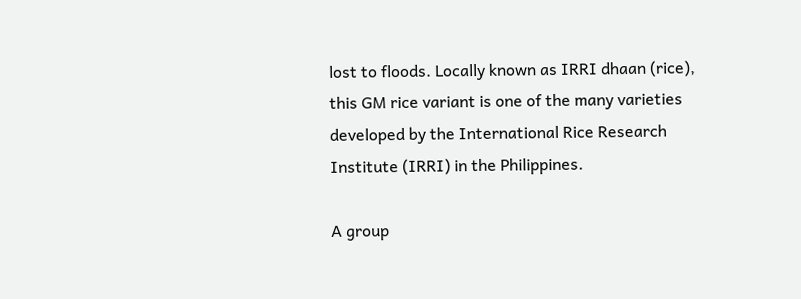lost to floods. Locally known as IRRI dhaan (rice), this GM rice variant is one of the many varieties developed by the International Rice Research Institute (IRRI) in the Philippines.

A group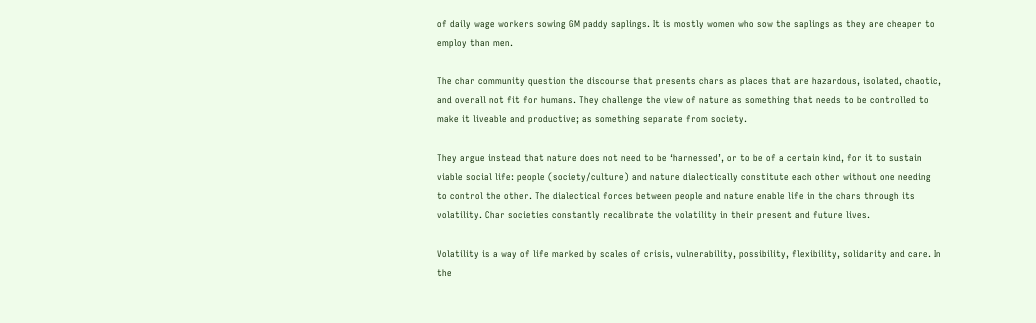of daily wage workers sowing GM paddy saplings. It is mostly women who sow the saplings as they are cheaper to employ than men.

The char community question the discourse that presents chars as places that are hazardous, isolated, chaotic, and overall not fit for humans. They challenge the view of nature as something that needs to be controlled to make it liveable and productive; as something separate from society.

They argue instead that nature does not need to be ‘harnessed’, or to be of a certain kind, for it to sustain viable social life: people (society/culture) and nature dialectically constitute each other without one needing to control the other. The dialectical forces between people and nature enable life in the chars through its volatility. Char societies constantly recalibrate the volatility in their present and future lives.

Volatility is a way of life marked by scales of crisis, vulnerability, possibility, flexibility, solidarity and care. In the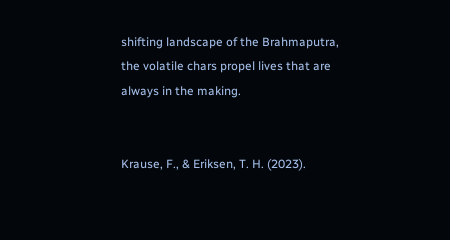shifting landscape of the Brahmaputra, the volatile chars propel lives that are always in the making.


Krause, F., & Eriksen, T. H. (2023).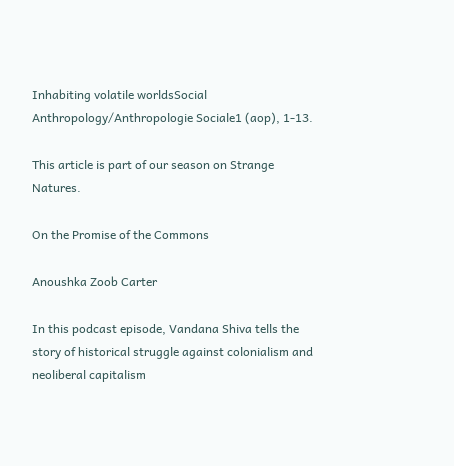Inhabiting volatile worldsSocial Anthropology/Anthropologie Sociale1 (aop), 1-13.

This article is part of our season on Strange Natures.

On the Promise of the Commons

Anoushka Zoob Carter

In this podcast episode, Vandana Shiva tells the story of historical struggle against colonialism and neoliberal capitalism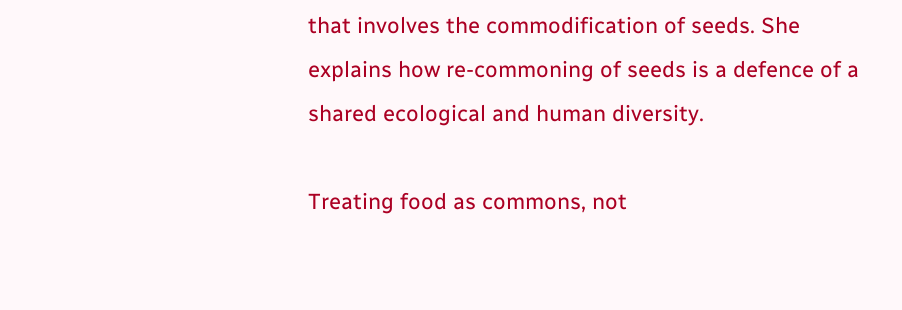that involves the commodification of seeds. She explains how re-commoning of seeds is a defence of a shared ecological and human diversity.

Treating food as commons, not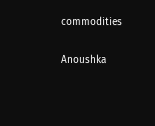commodities

Anoushka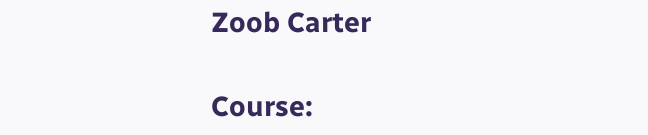Zoob Carter

Course: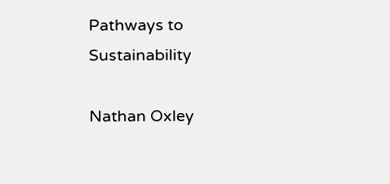Pathways to Sustainability

Nathan Oxley